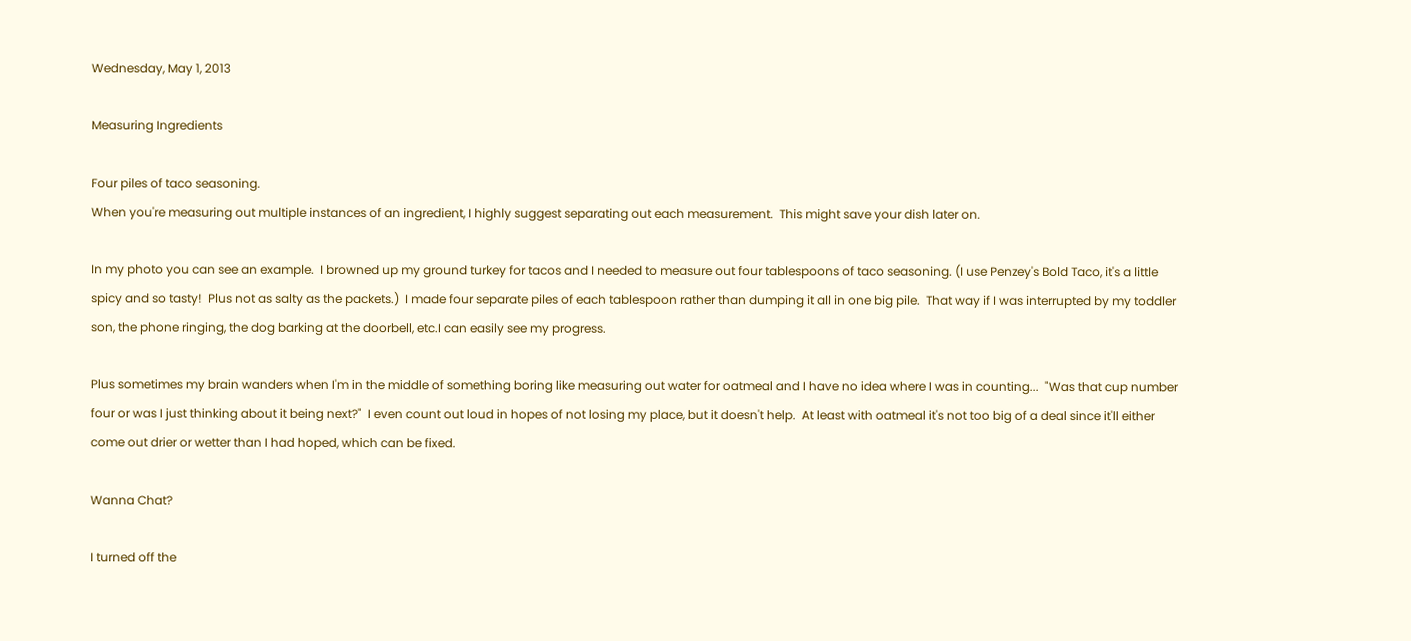Wednesday, May 1, 2013

Measuring Ingredients

Four piles of taco seasoning.
When you're measuring out multiple instances of an ingredient, I highly suggest separating out each measurement.  This might save your dish later on.

In my photo you can see an example.  I browned up my ground turkey for tacos and I needed to measure out four tablespoons of taco seasoning. (I use Penzey's Bold Taco, it's a little spicy and so tasty!  Plus not as salty as the packets.)  I made four separate piles of each tablespoon rather than dumping it all in one big pile.  That way if I was interrupted by my toddler son, the phone ringing, the dog barking at the doorbell, etc.I can easily see my progress.

Plus sometimes my brain wanders when I'm in the middle of something boring like measuring out water for oatmeal and I have no idea where I was in counting...  "Was that cup number four or was I just thinking about it being next?"  I even count out loud in hopes of not losing my place, but it doesn't help.  At least with oatmeal it's not too big of a deal since it'll either come out drier or wetter than I had hoped, which can be fixed.

Wanna Chat?

I turned off the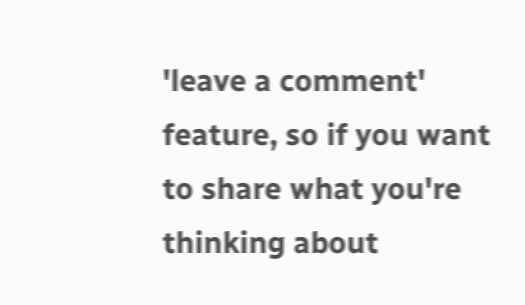'leave a comment' feature, so if you want to share what you're thinking about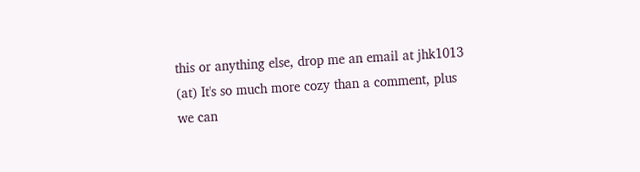this or anything else, drop me an email at jhk1013 (at) It's so much more cozy than a comment, plus we can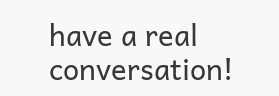have a real conversation!